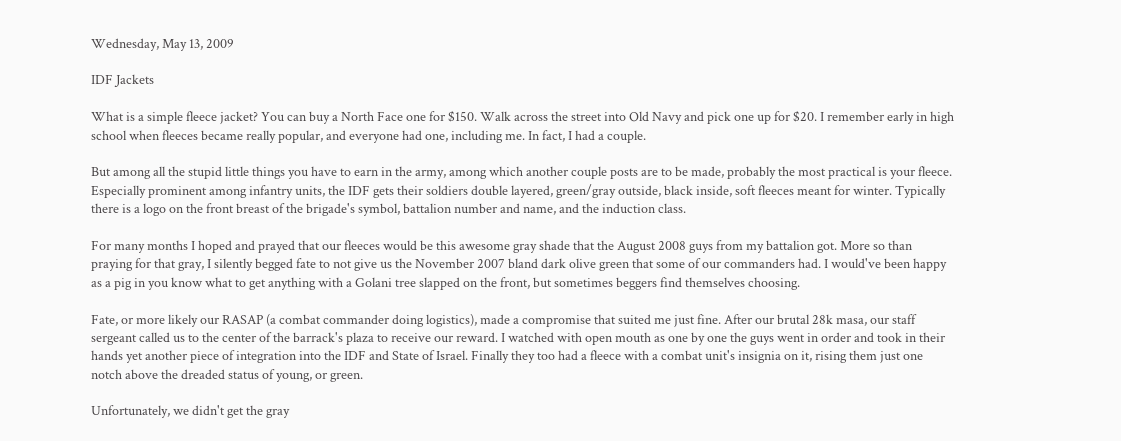Wednesday, May 13, 2009

IDF Jackets

What is a simple fleece jacket? You can buy a North Face one for $150. Walk across the street into Old Navy and pick one up for $20. I remember early in high school when fleeces became really popular, and everyone had one, including me. In fact, I had a couple.

But among all the stupid little things you have to earn in the army, among which another couple posts are to be made, probably the most practical is your fleece. Especially prominent among infantry units, the IDF gets their soldiers double layered, green/gray outside, black inside, soft fleeces meant for winter. Typically there is a logo on the front breast of the brigade's symbol, battalion number and name, and the induction class.

For many months I hoped and prayed that our fleeces would be this awesome gray shade that the August 2008 guys from my battalion got. More so than praying for that gray, I silently begged fate to not give us the November 2007 bland dark olive green that some of our commanders had. I would've been happy as a pig in you know what to get anything with a Golani tree slapped on the front, but sometimes beggers find themselves choosing.

Fate, or more likely our RASAP (a combat commander doing logistics), made a compromise that suited me just fine. After our brutal 28k masa, our staff sergeant called us to the center of the barrack's plaza to receive our reward. I watched with open mouth as one by one the guys went in order and took in their hands yet another piece of integration into the IDF and State of Israel. Finally they too had a fleece with a combat unit's insignia on it, rising them just one notch above the dreaded status of young, or green.

Unfortunately, we didn't get the gray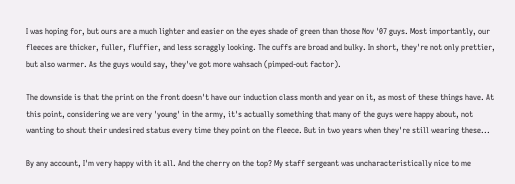I was hoping for, but ours are a much lighter and easier on the eyes shade of green than those Nov '07 guys. Most importantly, our fleeces are thicker, fuller, fluffier, and less scraggly looking. The cuffs are broad and bulky. In short, they're not only prettier, but also warmer. As the guys would say, they've got more wahsach (pimped-out factor).

The downside is that the print on the front doesn't have our induction class month and year on it, as most of these things have. At this point, considering we are very 'young' in the army, it's actually something that many of the guys were happy about, not wanting to shout their undesired status every time they point on the fleece. But in two years when they're still wearing these...

By any account, I'm very happy with it all. And the cherry on the top? My staff sergeant was uncharacteristically nice to me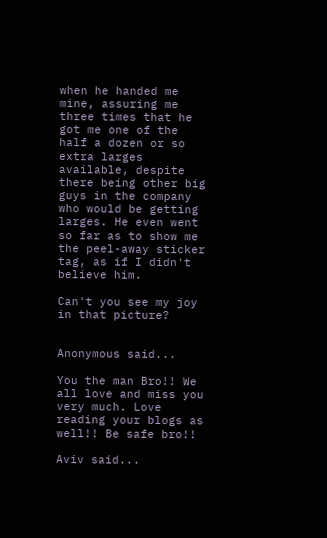when he handed me mine, assuring me three times that he got me one of the half a dozen or so extra larges available, despite there being other big guys in the company who would be getting larges. He even went so far as to show me the peel-away sticker tag, as if I didn't believe him.

Can't you see my joy in that picture?


Anonymous said...

You the man Bro!! We all love and miss you very much. Love reading your blogs as well!! Be safe bro!!

Aviv said...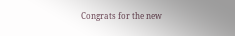Congrats for the new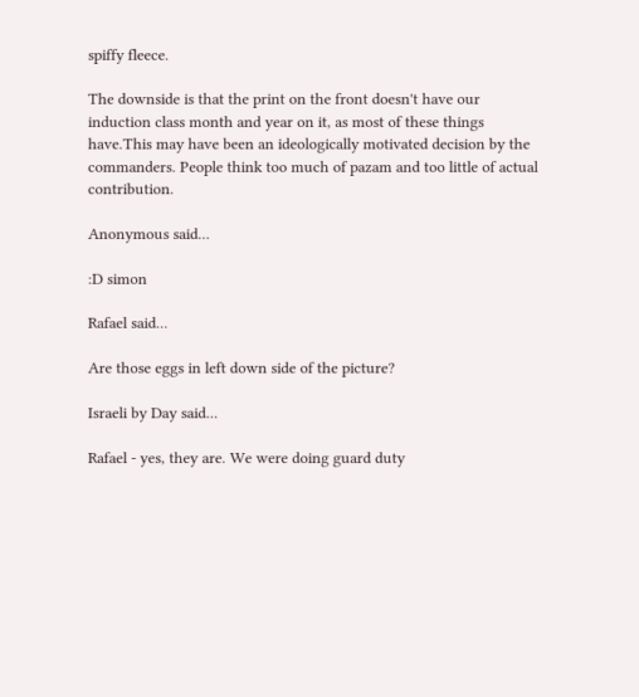spiffy fleece.

The downside is that the print on the front doesn't have our induction class month and year on it, as most of these things have.This may have been an ideologically motivated decision by the commanders. People think too much of pazam and too little of actual contribution.

Anonymous said...

:D simon

Rafael said...

Are those eggs in left down side of the picture?

Israeli by Day said...

Rafael - yes, they are. We were doing guard duty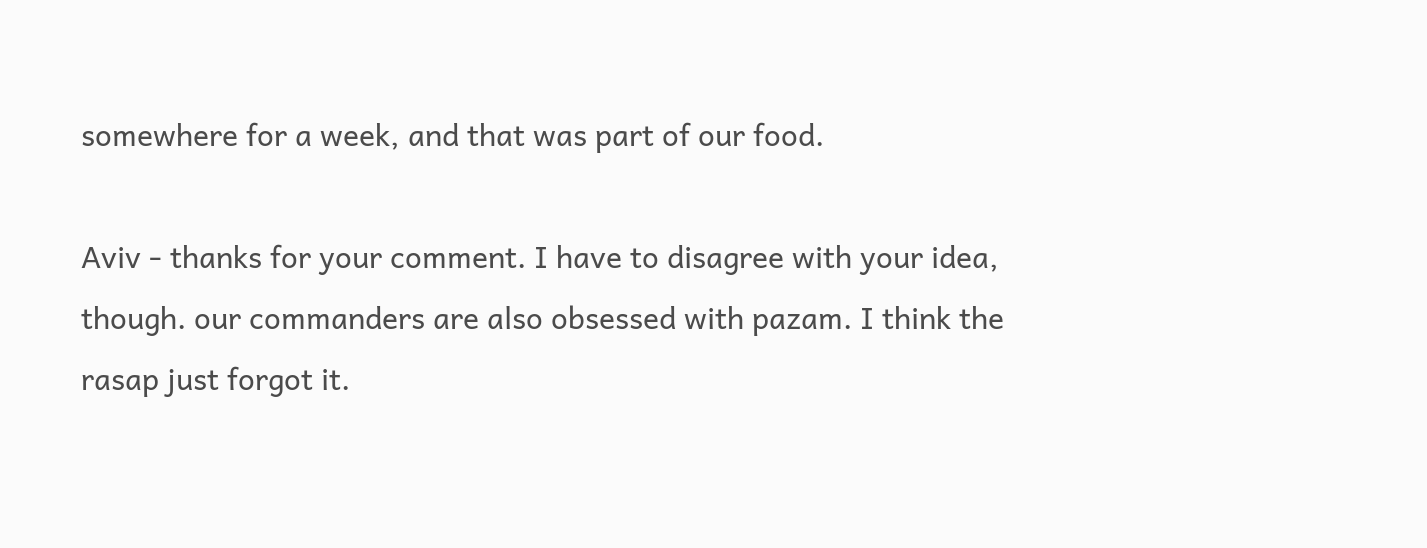somewhere for a week, and that was part of our food.

Aviv - thanks for your comment. I have to disagree with your idea, though. our commanders are also obsessed with pazam. I think the rasap just forgot it.